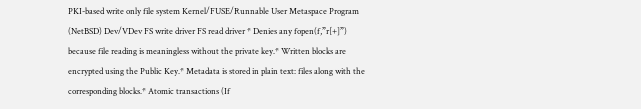PKI-based write only file system Kernel/FUSE/Runnable User Metaspace Program (NetBSD) Dev/VDev FS write driver FS read driver * Denies any fopen(f,”r[+]”) because file reading is meaningless without the private key.* Written blocks are encrypted using the Public Key.* Metadata is stored in plain text: files along with the corresponding blocks.* Atomic transactions (If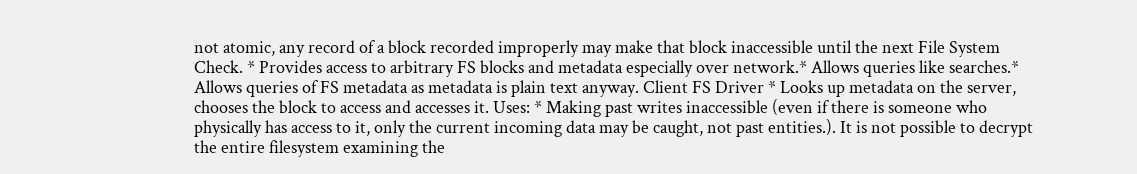not atomic, any record of a block recorded improperly may make that block inaccessible until the next File System Check. * Provides access to arbitrary FS blocks and metadata especially over network.* Allows queries like searches.* Allows queries of FS metadata as metadata is plain text anyway. Client FS Driver * Looks up metadata on the server, chooses the block to access and accesses it. Uses: * Making past writes inaccessible (even if there is someone who physically has access to it, only the current incoming data may be caught, not past entities.). It is not possible to decrypt the entire filesystem examining the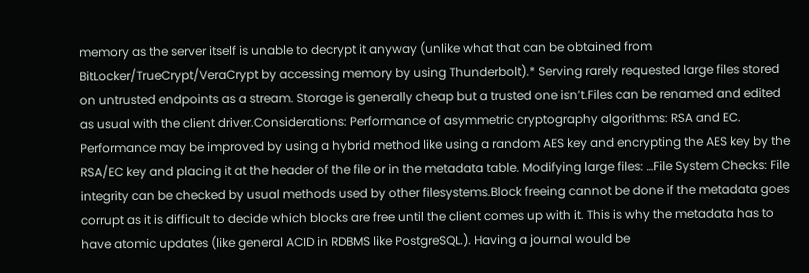memory as the server itself is unable to decrypt it anyway (unlike what that can be obtained from BitLocker/TrueCrypt/VeraCrypt by accessing memory by using Thunderbolt).* Serving rarely requested large files stored on untrusted endpoints as a stream. Storage is generally cheap but a trusted one isn’t.Files can be renamed and edited as usual with the client driver.Considerations: Performance of asymmetric cryptography algorithms: RSA and EC. Performance may be improved by using a hybrid method like using a random AES key and encrypting the AES key by the RSA/EC key and placing it at the header of the file or in the metadata table. Modifying large files: …File System Checks: File integrity can be checked by usual methods used by other filesystems.Block freeing cannot be done if the metadata goes corrupt as it is difficult to decide which blocks are free until the client comes up with it. This is why the metadata has to have atomic updates (like general ACID in RDBMS like PostgreSQL.). Having a journal would be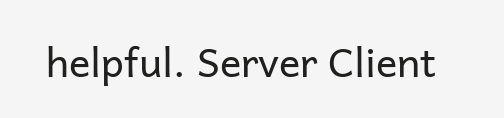helpful. Server Client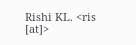Rishi KL. <ris [at]>